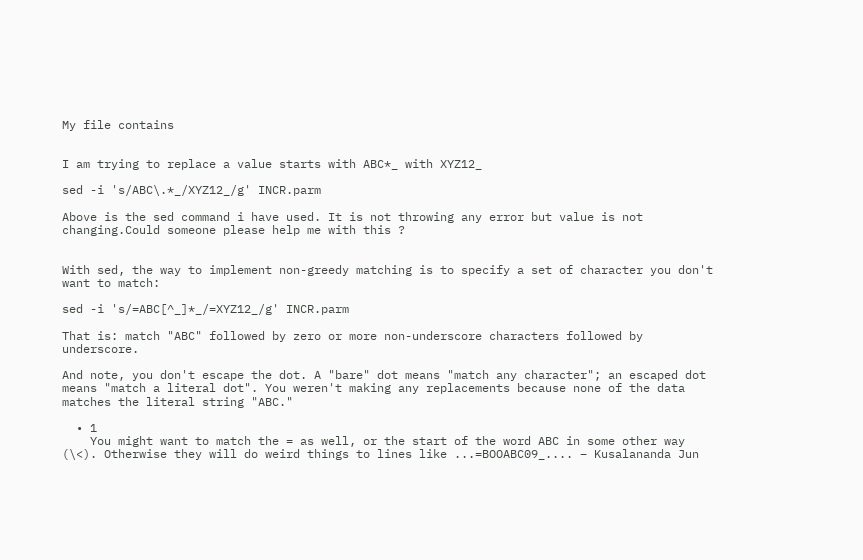My file contains


I am trying to replace a value starts with ABC*_ with XYZ12_

sed -i 's/ABC\.*_/XYZ12_/g' INCR.parm

Above is the sed command i have used. It is not throwing any error but value is not changing.Could someone please help me with this ?


With sed, the way to implement non-greedy matching is to specify a set of character you don't want to match:

sed -i 's/=ABC[^_]*_/=XYZ12_/g' INCR.parm

That is: match "ABC" followed by zero or more non-underscore characters followed by underscore.

And note, you don't escape the dot. A "bare" dot means "match any character"; an escaped dot means "match a literal dot". You weren't making any replacements because none of the data matches the literal string "ABC."

  • 1
    You might want to match the = as well, or the start of the word ABC in some other way (\<). Otherwise they will do weird things to lines like ...=BOOABC09_.... – Kusalananda Jun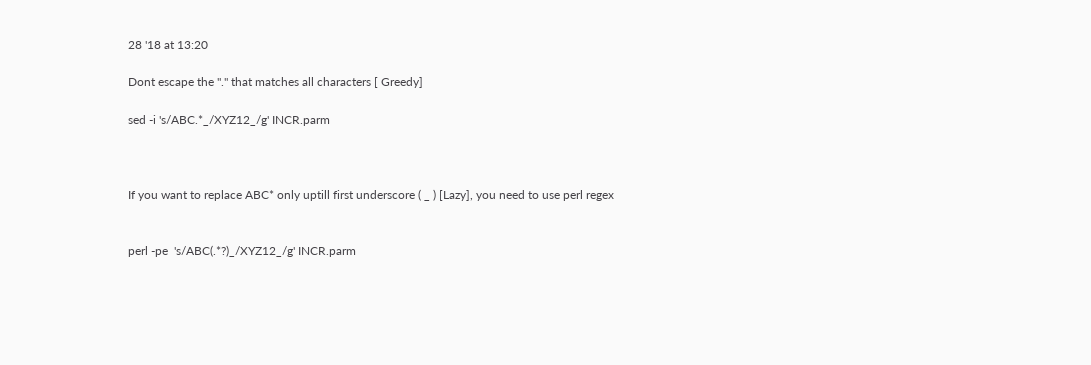28 '18 at 13:20

Dont escape the "." that matches all characters [ Greedy]

sed -i 's/ABC.*_/XYZ12_/g' INCR.parm



If you want to replace ABC* only uptill first underscore ( _ ) [Lazy], you need to use perl regex


perl -pe  's/ABC(.*?)_/XYZ12_/g' INCR.parm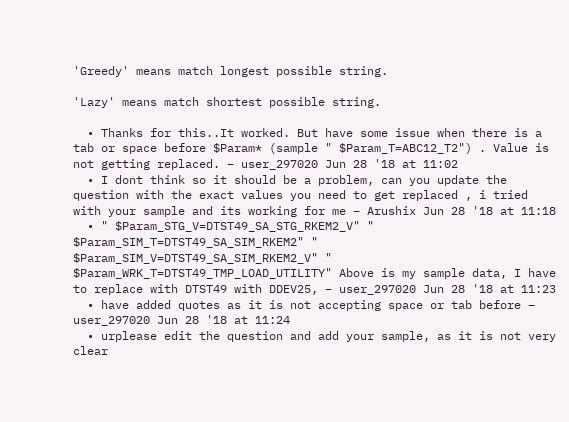'Greedy' means match longest possible string.

'Lazy' means match shortest possible string.

  • Thanks for this..It worked. But have some issue when there is a tab or space before $Param* (sample " $Param_T=ABC12_T2") . Value is not getting replaced. – user_297020 Jun 28 '18 at 11:02
  • I dont think so it should be a problem, can you update the question with the exact values you need to get replaced , i tried with your sample and its working for me – Arushix Jun 28 '18 at 11:18
  • " $Param_STG_V=DTST49_SA_STG_RKEM2_V" " $Param_SIM_T=DTST49_SA_SIM_RKEM2" " $Param_SIM_V=DTST49_SA_SIM_RKEM2_V" " $Param_WRK_T=DTST49_TMP_LOAD_UTILITY" Above is my sample data, I have to replace with DTST49 with DDEV25, – user_297020 Jun 28 '18 at 11:23
  • have added quotes as it is not accepting space or tab before – user_297020 Jun 28 '18 at 11:24
  • urplease edit the question and add your sample, as it is not very clear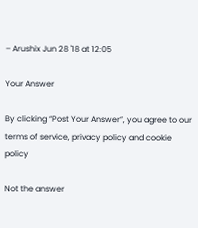– Arushix Jun 28 '18 at 12:05

Your Answer

By clicking “Post Your Answer”, you agree to our terms of service, privacy policy and cookie policy

Not the answer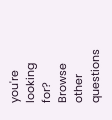you're looking for? Browse other questions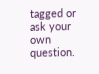tagged or ask your own question.